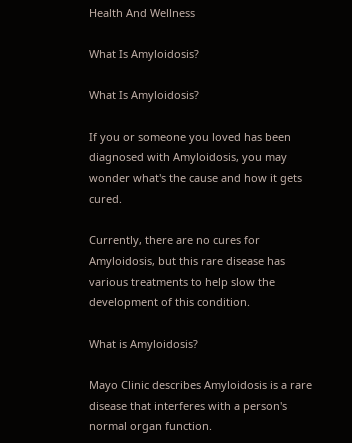Health And Wellness

What Is Amyloidosis?

What Is Amyloidosis?

If you or someone you loved has been diagnosed with Amyloidosis, you may wonder what's the cause and how it gets cured.

Currently, there are no cures for Amyloidosis, but this rare disease has various treatments to help slow the development of this condition.

What is Amyloidosis?

Mayo Clinic describes Amyloidosis is a rare disease that interferes with a person's normal organ function.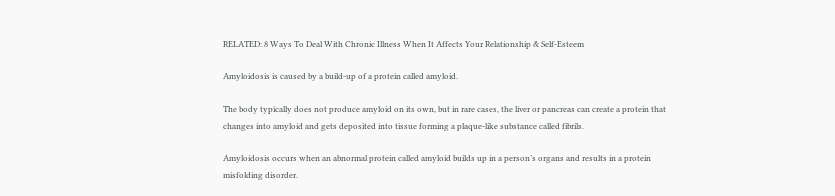RELATED: 8 Ways To Deal With Chronic Illness When It Affects Your Relationship & Self-Esteem

Amyloidosis is caused by a build-up of a protein called amyloid.

The body typically does not produce amyloid on its own, but in rare cases, the liver or pancreas can create a protein that changes into amyloid and gets deposited into tissue forming a plaque-like substance called fibrils.

Amyloidosis occurs when an abnormal protein called amyloid builds up in a person’s organs and results in a protein misfolding disorder.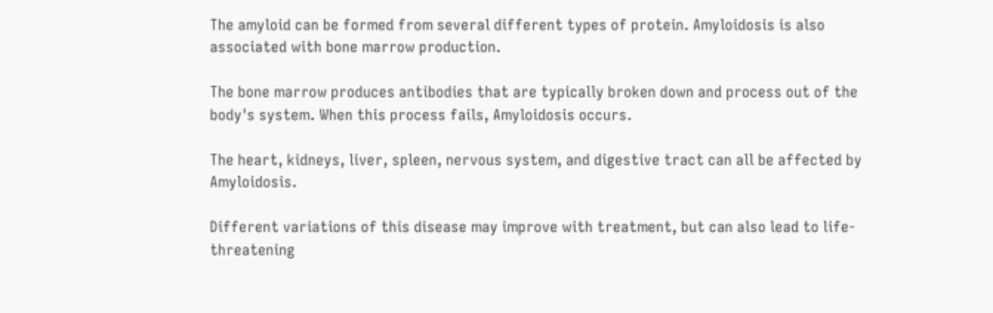The amyloid can be formed from several different types of protein. Amyloidosis is also associated with bone marrow production.

The bone marrow produces antibodies that are typically broken down and process out of the body's system. When this process fails, Amyloidosis occurs.

The heart, kidneys, liver, spleen, nervous system, and digestive tract can all be affected by Amyloidosis.

Different variations of this disease may improve with treatment, but can also lead to life-threatening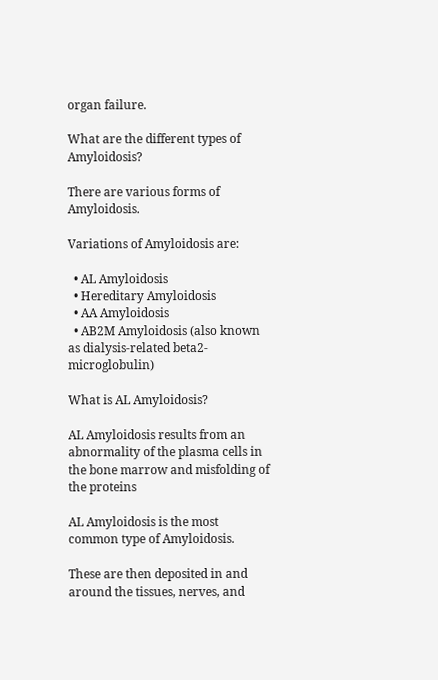organ failure.

What are the different types of Amyloidosis?

There are various forms of Amyloidosis.

Variations of Amyloidosis are:

  • AL Amyloidosis
  • Hereditary Amyloidosis
  • AA Amyloidosis
  • AB2M Amyloidosis (also known as dialysis-related beta2-microglobulin)

What is AL Amyloidosis?

AL Amyloidosis results from an abnormality of the plasma cells in the bone marrow and misfolding of the proteins

AL Amyloidosis is the most common type of Amyloidosis.

These are then deposited in and around the tissues, nerves, and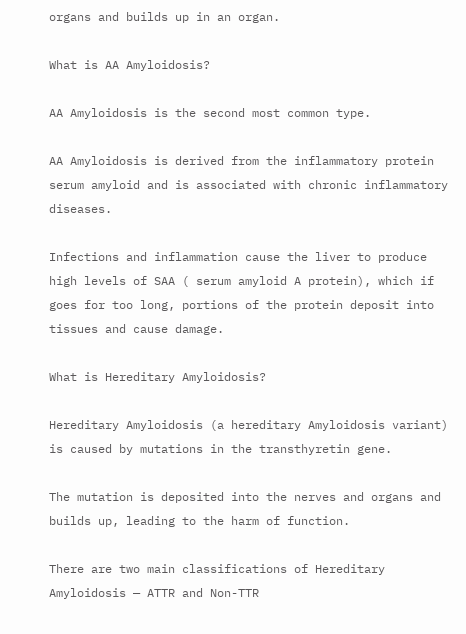organs and builds up in an organ.

What is AA Amyloidosis?

AA Amyloidosis is the second most common type.

AA Amyloidosis is derived from the inflammatory protein serum amyloid and is associated with chronic inflammatory diseases.

Infections and inflammation cause the liver to produce high levels of SAA ( serum amyloid A protein), which if goes for too long, portions of the protein deposit into tissues and cause damage.

What is Hereditary Amyloidosis?

Hereditary Amyloidosis (a hereditary Amyloidosis variant) is caused by mutations in the transthyretin gene.

The mutation is deposited into the nerves and organs and builds up, leading to the harm of function.

There are two main classifications of Hereditary Amyloidosis — ATTR and Non-TTR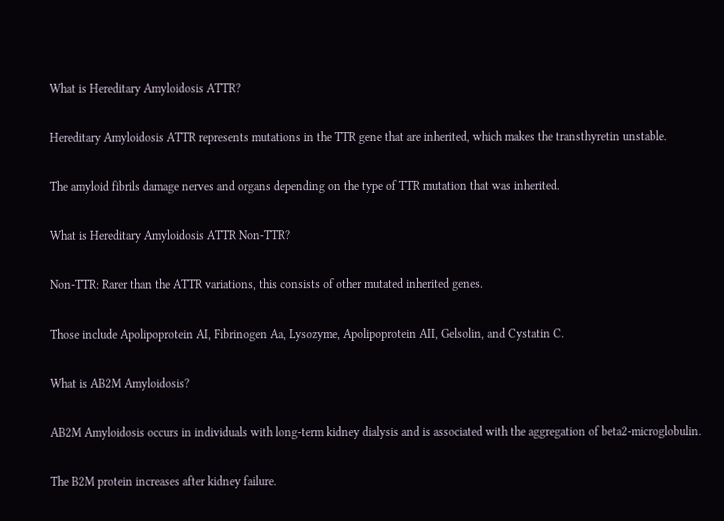What is Hereditary Amyloidosis ATTR?

Hereditary Amyloidosis ATTR represents mutations in the TTR gene that are inherited, which makes the transthyretin unstable.

The amyloid fibrils damage nerves and organs depending on the type of TTR mutation that was inherited.

What is Hereditary Amyloidosis ATTR Non-TTR?

Non-TTR: Rarer than the ATTR variations, this consists of other mutated inherited genes.

Those include Apolipoprotein AI, Fibrinogen Aa, Lysozyme, Apolipoprotein AII, Gelsolin, and Cystatin C.

What is AB2M Amyloidosis?

AB2M Amyloidosis occurs in individuals with long-term kidney dialysis and is associated with the aggregation of beta2-microglobulin.

The B2M protein increases after kidney failure.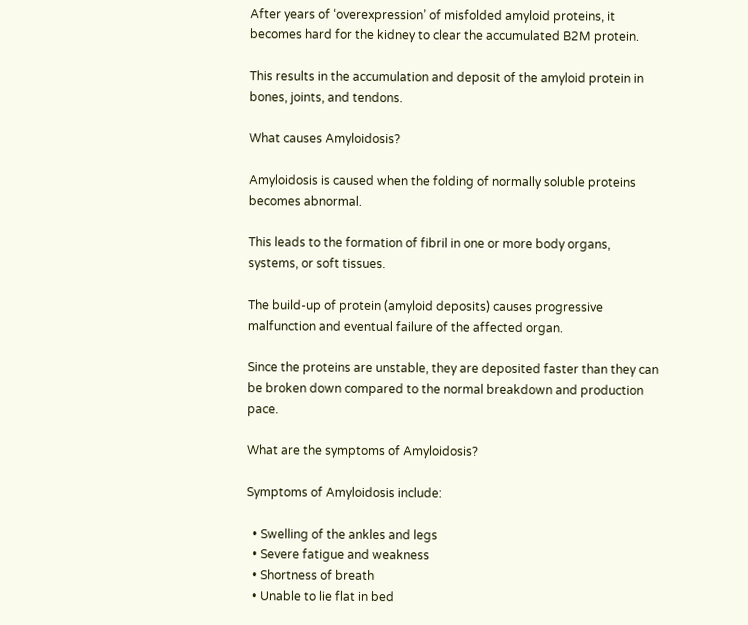After years of ‘overexpression’ of misfolded amyloid proteins, it becomes hard for the kidney to clear the accumulated B2M protein.

This results in the accumulation and deposit of the amyloid protein in bones, joints, and tendons.

What causes Amyloidosis?

Amyloidosis is caused when the folding of normally soluble proteins becomes abnormal.

This leads to the formation of fibril in one or more body organs, systems, or soft tissues.

The build-up of protein (amyloid deposits) causes progressive malfunction and eventual failure of the affected organ.

Since the proteins are unstable, they are deposited faster than they can be broken down compared to the normal breakdown and production pace.

What are the symptoms of Amyloidosis?

Symptoms of Amyloidosis include:

  • Swelling of the ankles and legs
  • Severe fatigue and weakness
  • Shortness of breath
  • Unable to lie flat in bed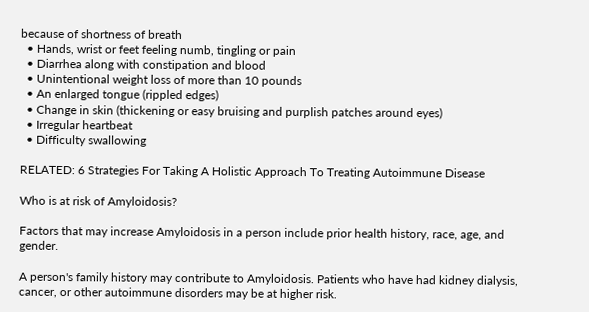because of shortness of breath
  • Hands, wrist or feet feeling numb, tingling or pain
  • Diarrhea along with constipation and blood
  • Unintentional weight loss of more than 10 pounds
  • An enlarged tongue (rippled edges)
  • Change in skin (thickening or easy bruising and purplish patches around eyes)
  • Irregular heartbeat
  • Difficulty swallowing

RELATED: 6 Strategies For Taking A Holistic Approach To Treating Autoimmune Disease

Who is at risk of Amyloidosis?

Factors that may increase Amyloidosis in a person include prior health history, race, age, and gender.

A person's family history may contribute to Amyloidosis. Patients who have had kidney dialysis, cancer, or other autoimmune disorders may be at higher risk.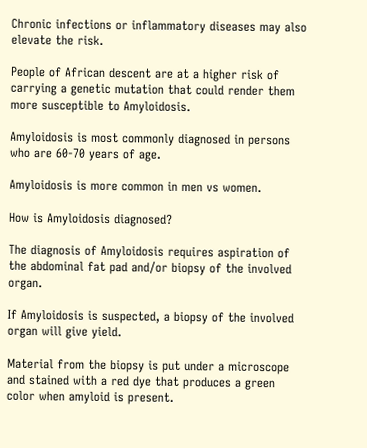Chronic infections or inflammatory diseases may also elevate the risk.

People of African descent are at a higher risk of carrying a genetic mutation that could render them more susceptible to Amyloidosis.

Amyloidosis is most commonly diagnosed in persons who are 60-70 years of age.

Amyloidosis is more common in men vs women.

How is Amyloidosis diagnosed?

The diagnosis of Amyloidosis requires aspiration of the abdominal fat pad and/or biopsy of the involved organ.

If Amyloidosis is suspected, a biopsy of the involved organ will give yield.

Material from the biopsy is put under a microscope and stained with a red dye that produces a green color when amyloid is present.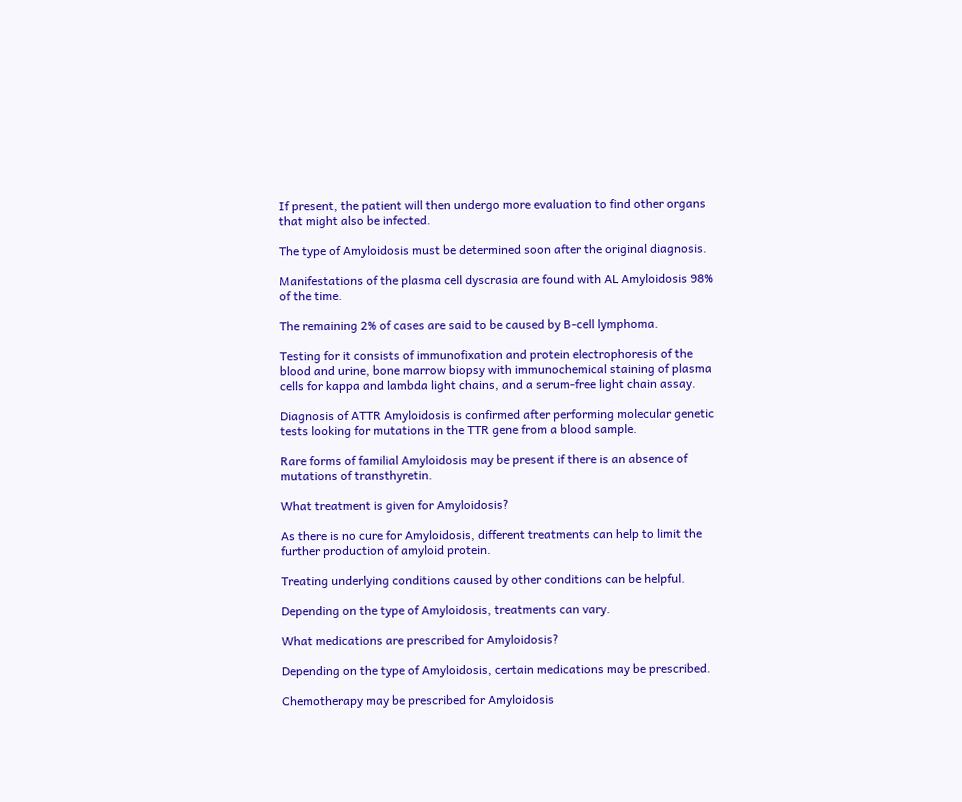If present, the patient will then undergo more evaluation to find other organs that might also be infected.

The type of Amyloidosis must be determined soon after the original diagnosis.

Manifestations of the plasma cell dyscrasia are found with AL Amyloidosis 98% of the time.

The remaining 2% of cases are said to be caused by B-cell lymphoma.

Testing for it consists of immunofixation and protein electrophoresis of the blood and urine, bone marrow biopsy with immunochemical staining of plasma cells for kappa and lambda light chains, and a serum-free light chain assay.

Diagnosis of ATTR Amyloidosis is confirmed after performing molecular genetic tests looking for mutations in the TTR gene from a blood sample.

Rare forms of familial Amyloidosis may be present if there is an absence of mutations of transthyretin.

What treatment is given for Amyloidosis?

As there is no cure for Amyloidosis, different treatments can help to limit the further production of amyloid protein.

Treating underlying conditions caused by other conditions can be helpful.

Depending on the type of Amyloidosis, treatments can vary.

What medications are prescribed for Amyloidosis?

Depending on the type of Amyloidosis, certain medications may be prescribed.

Chemotherapy may be prescribed for Amyloidosis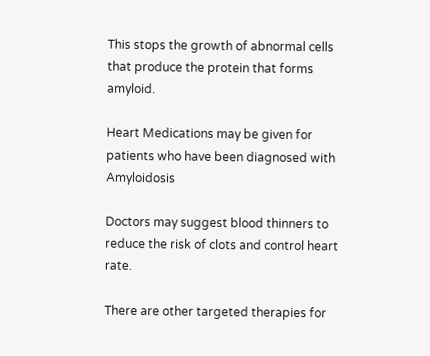This stops the growth of abnormal cells that produce the protein that forms amyloid.

Heart Medications may be given for patients who have been diagnosed with Amyloidosis

Doctors may suggest blood thinners to reduce the risk of clots and control heart rate.

There are other targeted therapies for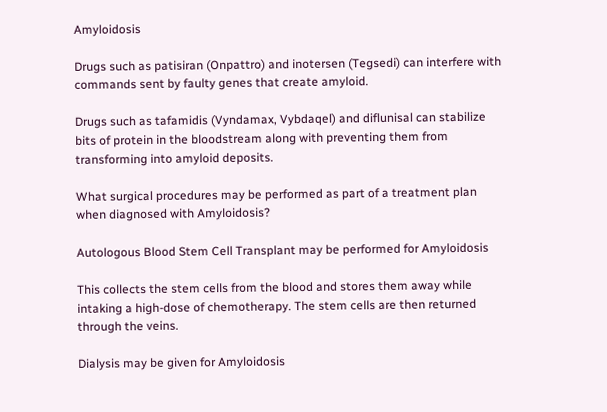Amyloidosis

Drugs such as patisiran (Onpattro) and inotersen (Tegsedi) can interfere with commands sent by faulty genes that create amyloid.

Drugs such as tafamidis (Vyndamax, Vybdaqel) and diflunisal can stabilize bits of protein in the bloodstream along with preventing them from transforming into amyloid deposits.

What surgical procedures may be performed as part of a treatment plan when diagnosed with Amyloidosis?

Autologous Blood Stem Cell Transplant may be performed for Amyloidosis

This collects the stem cells from the blood and stores them away while intaking a high-dose of chemotherapy. The stem cells are then returned through the veins.

Dialysis may be given for Amyloidosis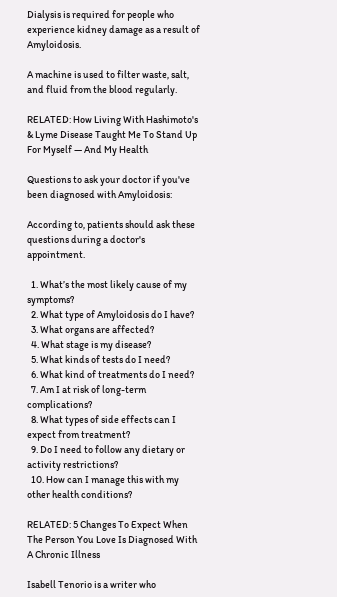Dialysis is required for people who experience kidney damage as a result of Amyloidosis.

A machine is used to filter waste, salt, and fluid from the blood regularly.

RELATED: How Living With Hashimoto's & Lyme Disease Taught Me To Stand Up For Myself — And My Health

Questions to ask your doctor if you've been diagnosed with Amyloidosis:

According to, patients should ask these questions during a doctor's appointment.

  1. What’s the most likely cause of my symptoms?
  2. What type of Amyloidosis do I have?
  3. What organs are affected?
  4. What stage is my disease?
  5. What kinds of tests do I need?
  6. What kind of treatments do I need?
  7. Am I at risk of long-term complications?
  8. What types of side effects can I expect from treatment?
  9. Do I need to follow any dietary or activity restrictions?
  10. How can I manage this with my other health conditions?

RELATED: 5 Changes To Expect When The Person You Love Is Diagnosed With A Chronic Illness

Isabell Tenorio is a writer who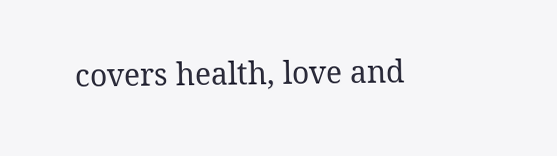covers health, love and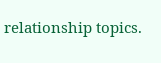relationship topics.